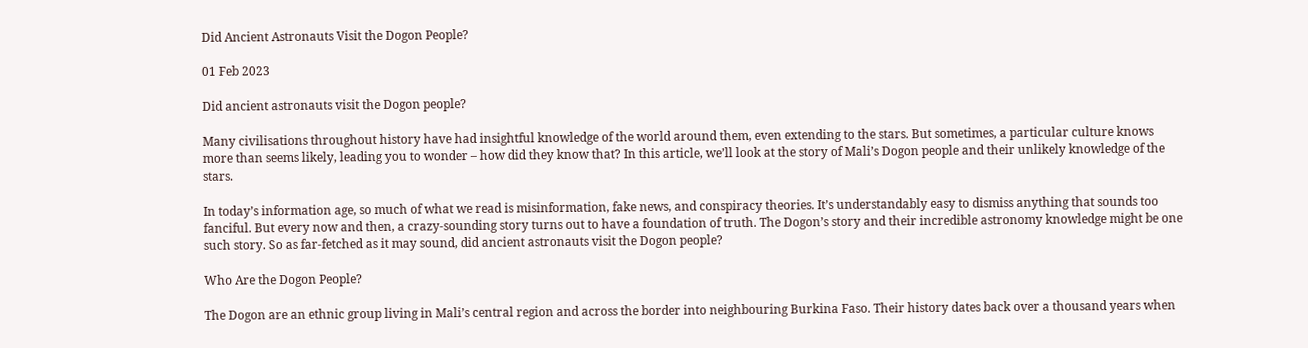Did Ancient Astronauts Visit the Dogon People?

01 Feb 2023

Did ancient astronauts visit the Dogon people?

Many civilisations throughout history have had insightful knowledge of the world around them, even extending to the stars. But sometimes, a particular culture knows more than seems likely, leading you to wonder – how did they know that? In this article, we’ll look at the story of Mali’s Dogon people and their unlikely knowledge of the stars.

In today’s information age, so much of what we read is misinformation, fake news, and conspiracy theories. It’s understandably easy to dismiss anything that sounds too fanciful. But every now and then, a crazy-sounding story turns out to have a foundation of truth. The Dogon’s story and their incredible astronomy knowledge might be one such story. So as far-fetched as it may sound, did ancient astronauts visit the Dogon people?

Who Are the Dogon People?

The Dogon are an ethnic group living in Mali’s central region and across the border into neighbouring Burkina Faso. Their history dates back over a thousand years when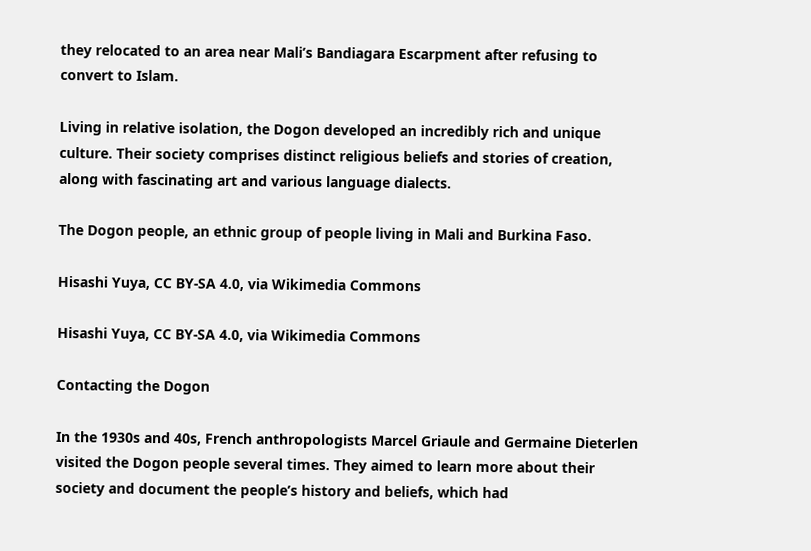they relocated to an area near Mali’s Bandiagara Escarpment after refusing to convert to Islam.

Living in relative isolation, the Dogon developed an incredibly rich and unique culture. Their society comprises distinct religious beliefs and stories of creation, along with fascinating art and various language dialects.

The Dogon people, an ethnic group of people living in Mali and Burkina Faso.

Hisashi Yuya, CC BY-SA 4.0, via Wikimedia Commons

Hisashi Yuya, CC BY-SA 4.0, via Wikimedia Commons

Contacting the Dogon

In the 1930s and 40s, French anthropologists Marcel Griaule and Germaine Dieterlen visited the Dogon people several times. They aimed to learn more about their society and document the people’s history and beliefs, which had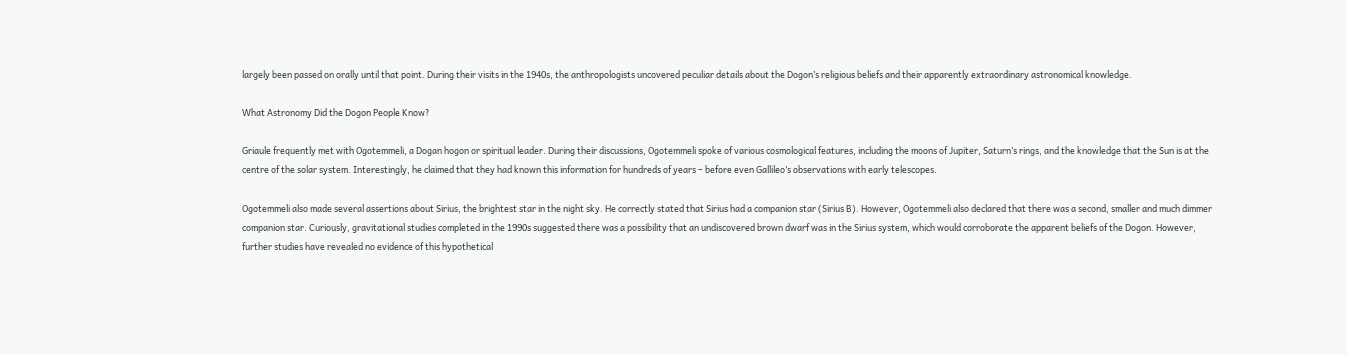largely been passed on orally until that point. During their visits in the 1940s, the anthropologists uncovered peculiar details about the Dogon’s religious beliefs and their apparently extraordinary astronomical knowledge.

What Astronomy Did the Dogon People Know?

Griaule frequently met with Ogotemmeli, a Dogan hogon or spiritual leader. During their discussions, Ogotemmeli spoke of various cosmological features, including the moons of Jupiter, Saturn’s rings, and the knowledge that the Sun is at the centre of the solar system. Interestingly, he claimed that they had known this information for hundreds of years – before even Gallileo’s observations with early telescopes.

Ogotemmeli also made several assertions about Sirius, the brightest star in the night sky. He correctly stated that Sirius had a companion star (Sirius B). However, Ogotemmeli also declared that there was a second, smaller and much dimmer companion star. Curiously, gravitational studies completed in the 1990s suggested there was a possibility that an undiscovered brown dwarf was in the Sirius system, which would corroborate the apparent beliefs of the Dogon. However, further studies have revealed no evidence of this hypothetical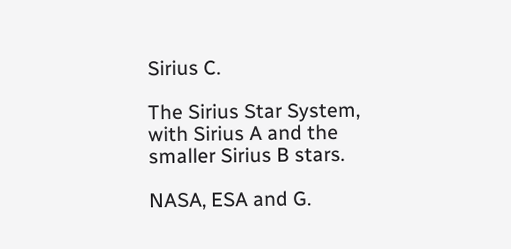Sirius C.

The Sirius Star System, with Sirius A and the smaller Sirius B stars.

NASA, ESA and G.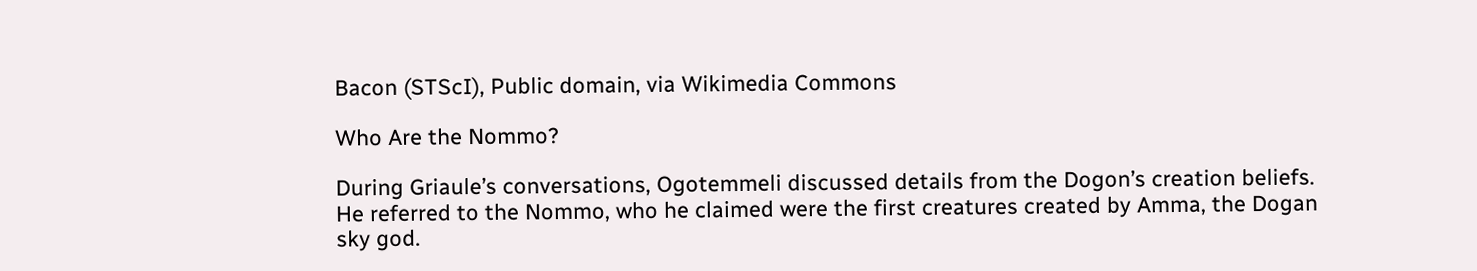Bacon (STScI), Public domain, via Wikimedia Commons

Who Are the Nommo?

During Griaule’s conversations, Ogotemmeli discussed details from the Dogon’s creation beliefs. He referred to the Nommo, who he claimed were the first creatures created by Amma, the Dogan sky god.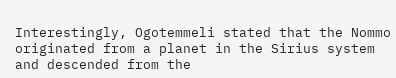Interestingly, Ogotemmeli stated that the Nommo originated from a planet in the Sirius system and descended from the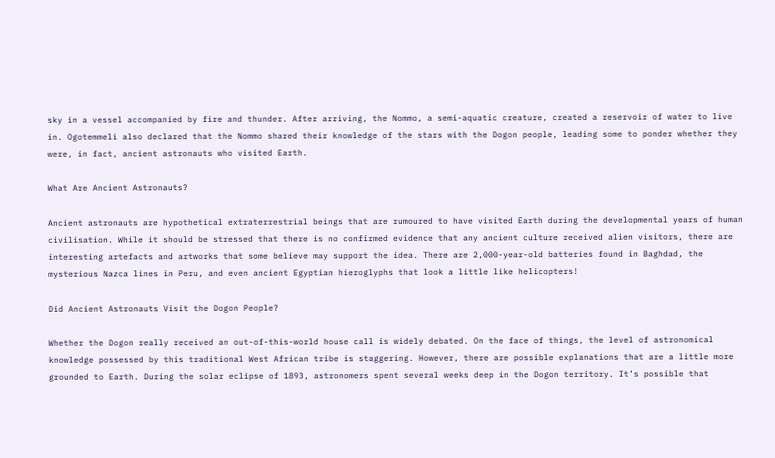sky in a vessel accompanied by fire and thunder. After arriving, the Nommo, a semi-aquatic creature, created a reservoir of water to live in. Ogotemmeli also declared that the Nommo shared their knowledge of the stars with the Dogon people, leading some to ponder whether they were, in fact, ancient astronauts who visited Earth.

What Are Ancient Astronauts?

Ancient astronauts are hypothetical extraterrestrial beings that are rumoured to have visited Earth during the developmental years of human civilisation. While it should be stressed that there is no confirmed evidence that any ancient culture received alien visitors, there are interesting artefacts and artworks that some believe may support the idea. There are 2,000-year-old batteries found in Baghdad, the mysterious Nazca lines in Peru, and even ancient Egyptian hieroglyphs that look a little like helicopters!

Did Ancient Astronauts Visit the Dogon People?

Whether the Dogon really received an out-of-this-world house call is widely debated. On the face of things, the level of astronomical knowledge possessed by this traditional West African tribe is staggering. However, there are possible explanations that are a little more grounded to Earth. During the solar eclipse of 1893, astronomers spent several weeks deep in the Dogon territory. It’s possible that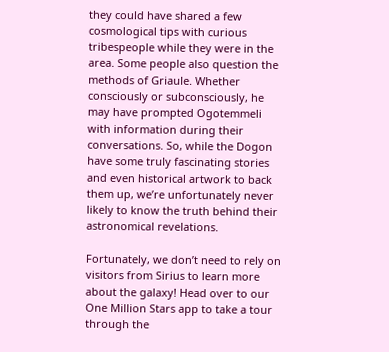they could have shared a few cosmological tips with curious tribespeople while they were in the area. Some people also question the methods of Griaule. Whether consciously or subconsciously, he may have prompted Ogotemmeli with information during their conversations. So, while the Dogon have some truly fascinating stories and even historical artwork to back them up, we’re unfortunately never likely to know the truth behind their astronomical revelations.

Fortunately, we don’t need to rely on visitors from Sirius to learn more about the galaxy! Head over to our One Million Stars app to take a tour through the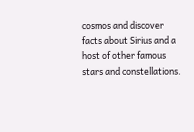cosmos and discover facts about Sirius and a host of other famous stars and constellations.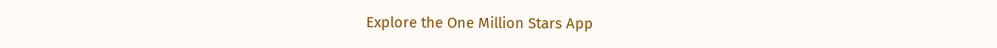Explore the One Million Stars App